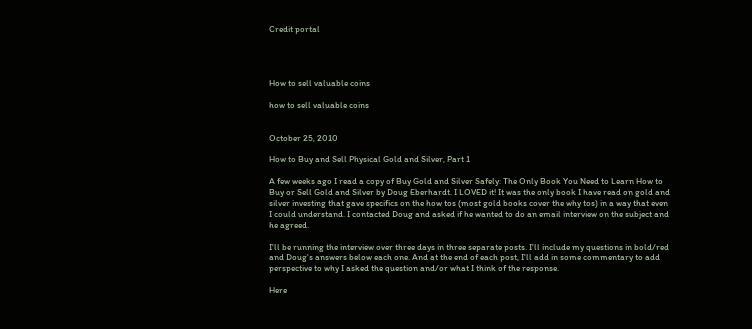Credit portal




How to sell valuable coins

how to sell valuable coins


October 25, 2010

How to Buy and Sell Physical Gold and Silver, Part 1

A few weeks ago I read a copy of Buy Gold and Silver Safely: The Only Book You Need to Learn How to Buy or Sell Gold and Silver by Doug Eberhardt. I LOVED it! It was the only book I have read on gold and silver investing that gave specifics on the how tos (most gold books cover the why tos) in a way that even I could understand. I contacted Doug and asked if he wanted to do an email interview on the subject and he agreed.

I'll be running the interview over three days in three separate posts. I'll include my questions in bold/red and Doug's answers below each one. And at the end of each post, I'll add in some commentary to add perspective to why I asked the question and/or what I think of the response.

Here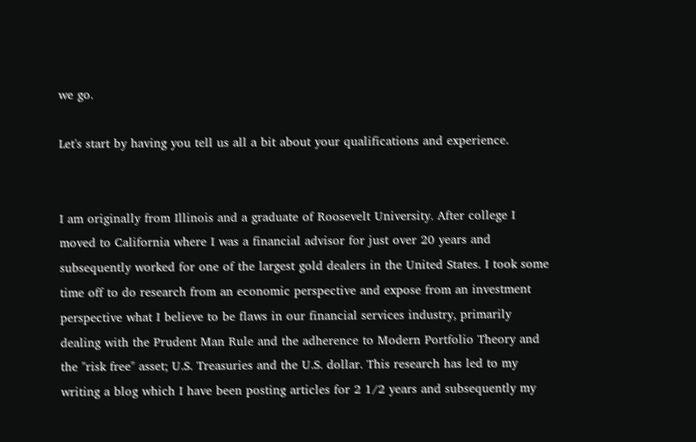we go.

Let's start by having you tell us all a bit about your qualifications and experience.


I am originally from Illinois and a graduate of Roosevelt University. After college I moved to California where I was a financial advisor for just over 20 years and subsequently worked for one of the largest gold dealers in the United States. I took some time off to do research from an economic perspective and expose from an investment perspective what I believe to be flaws in our financial services industry, primarily dealing with the Prudent Man Rule and the adherence to Modern Portfolio Theory and the "risk free" asset; U.S. Treasuries and the U.S. dollar. This research has led to my writing a blog which I have been posting articles for 2 1/2 years and subsequently my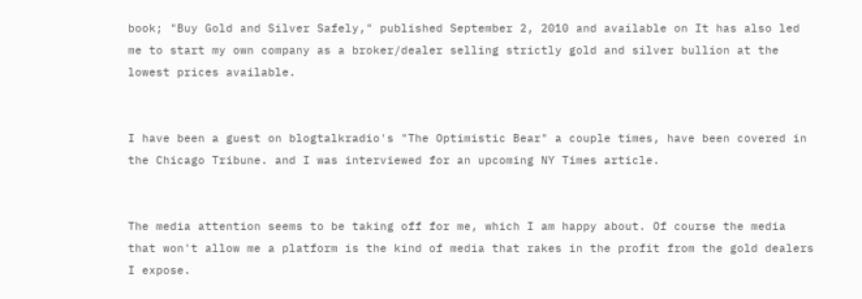book; "Buy Gold and Silver Safely," published September 2, 2010 and available on It has also led me to start my own company as a broker/dealer selling strictly gold and silver bullion at the lowest prices available.


I have been a guest on blogtalkradio's "The Optimistic Bear" a couple times, have been covered in the Chicago Tribune. and I was interviewed for an upcoming NY Times article.


The media attention seems to be taking off for me, which I am happy about. Of course the media that won't allow me a platform is the kind of media that rakes in the profit from the gold dealers I expose.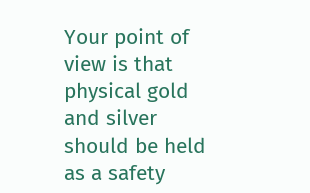Your point of view is that physical gold and silver should be held as a safety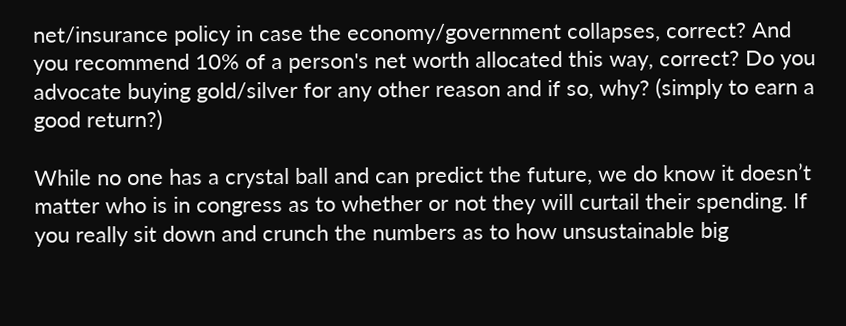net/insurance policy in case the economy/government collapses, correct? And you recommend 10% of a person's net worth allocated this way, correct? Do you advocate buying gold/silver for any other reason and if so, why? (simply to earn a good return?)

While no one has a crystal ball and can predict the future, we do know it doesn’t matter who is in congress as to whether or not they will curtail their spending. If you really sit down and crunch the numbers as to how unsustainable big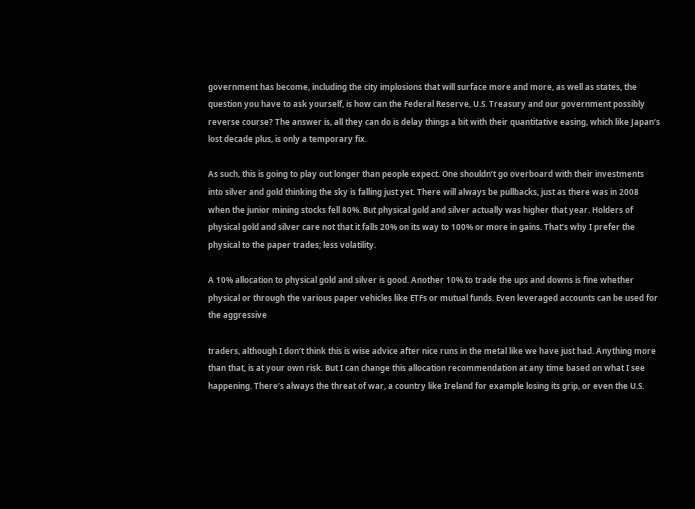government has become, including the city implosions that will surface more and more, as well as states, the question you have to ask yourself, is how can the Federal Reserve, U.S. Treasury and our government possibly reverse course? The answer is, all they can do is delay things a bit with their quantitative easing, which like Japan’s lost decade plus, is only a temporary fix.

As such, this is going to play out longer than people expect. One shouldn’t go overboard with their investments into silver and gold thinking the sky is falling just yet. There will always be pullbacks, just as there was in 2008 when the junior mining stocks fell 80%. But physical gold and silver actually was higher that year. Holders of physical gold and silver care not that it falls 20% on its way to 100% or more in gains. That’s why I prefer the physical to the paper trades; less volatility.

A 10% allocation to physical gold and silver is good. Another 10% to trade the ups and downs is fine whether physical or through the various paper vehicles like ETFs or mutual funds. Even leveraged accounts can be used for the aggressive

traders, although I don’t think this is wise advice after nice runs in the metal like we have just had. Anything more than that, is at your own risk. But I can change this allocation recommendation at any time based on what I see happening. There’s always the threat of war, a country like Ireland for example losing its grip, or even the U.S.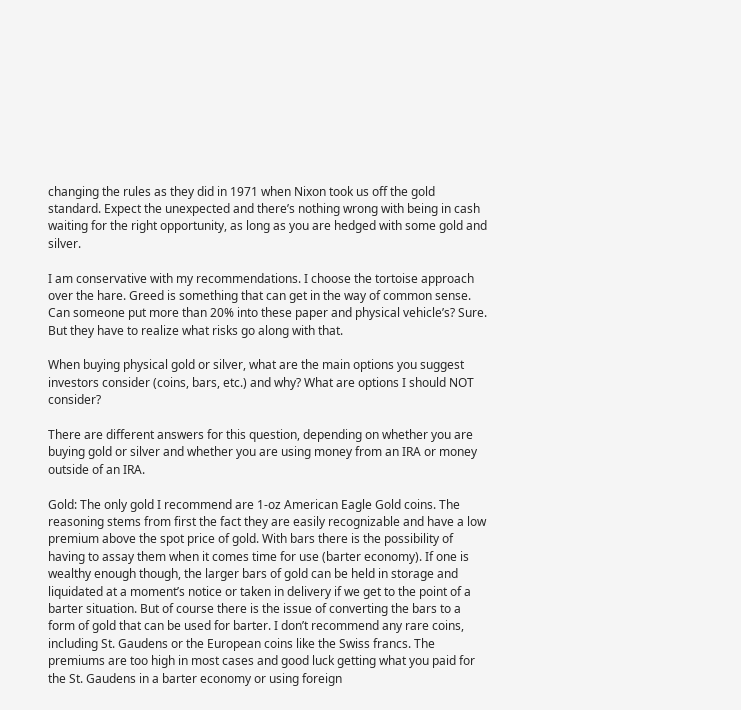changing the rules as they did in 1971 when Nixon took us off the gold standard. Expect the unexpected and there’s nothing wrong with being in cash waiting for the right opportunity, as long as you are hedged with some gold and silver.

I am conservative with my recommendations. I choose the tortoise approach over the hare. Greed is something that can get in the way of common sense. Can someone put more than 20% into these paper and physical vehicle’s? Sure. But they have to realize what risks go along with that.

When buying physical gold or silver, what are the main options you suggest investors consider (coins, bars, etc.) and why? What are options I should NOT consider?

There are different answers for this question, depending on whether you are buying gold or silver and whether you are using money from an IRA or money outside of an IRA.

Gold: The only gold I recommend are 1-oz American Eagle Gold coins. The reasoning stems from first the fact they are easily recognizable and have a low premium above the spot price of gold. With bars there is the possibility of having to assay them when it comes time for use (barter economy). If one is wealthy enough though, the larger bars of gold can be held in storage and liquidated at a moment’s notice or taken in delivery if we get to the point of a barter situation. But of course there is the issue of converting the bars to a form of gold that can be used for barter. I don’t recommend any rare coins, including St. Gaudens or the European coins like the Swiss francs. The premiums are too high in most cases and good luck getting what you paid for the St. Gaudens in a barter economy or using foreign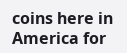coins here in America for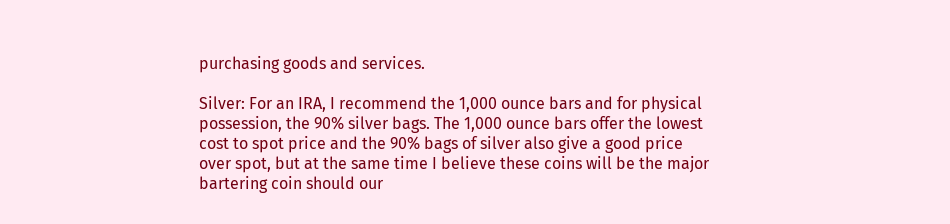purchasing goods and services.

Silver: For an IRA, I recommend the 1,000 ounce bars and for physical possession, the 90% silver bags. The 1,000 ounce bars offer the lowest cost to spot price and the 90% bags of silver also give a good price over spot, but at the same time I believe these coins will be the major bartering coin should our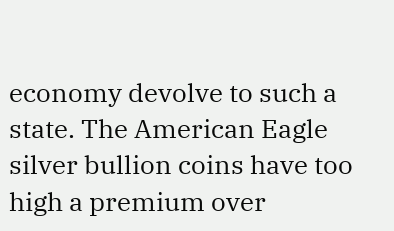economy devolve to such a state. The American Eagle silver bullion coins have too high a premium over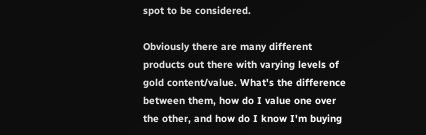spot to be considered.

Obviously there are many different products out there with varying levels of gold content/value. What's the difference between them, how do I value one over the other, and how do I know I'm buying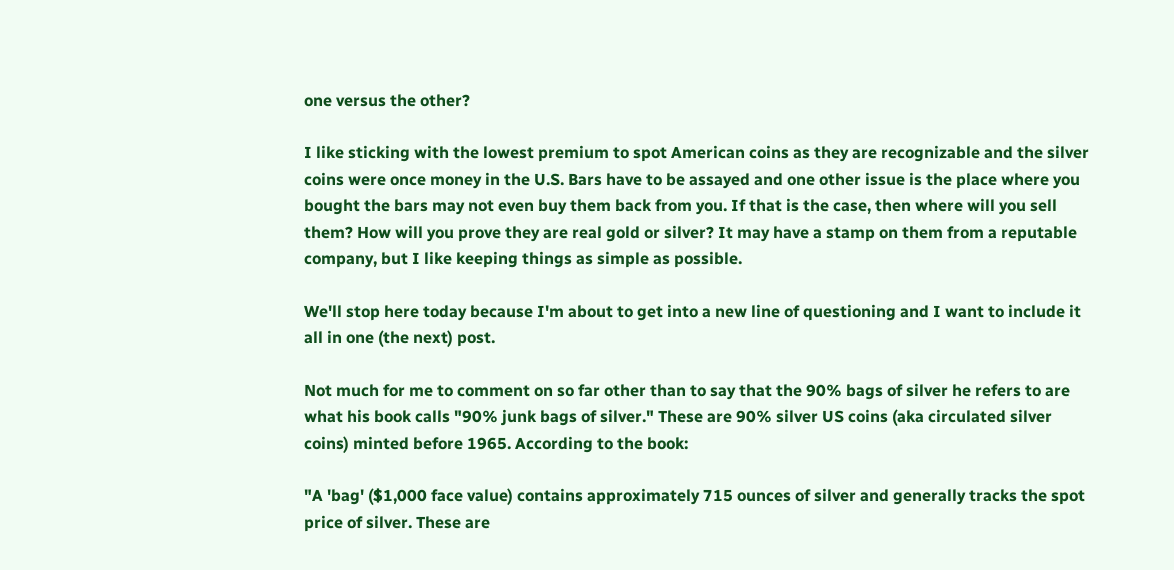one versus the other?

I like sticking with the lowest premium to spot American coins as they are recognizable and the silver coins were once money in the U.S. Bars have to be assayed and one other issue is the place where you bought the bars may not even buy them back from you. If that is the case, then where will you sell them? How will you prove they are real gold or silver? It may have a stamp on them from a reputable company, but I like keeping things as simple as possible.

We'll stop here today because I'm about to get into a new line of questioning and I want to include it all in one (the next) post.

Not much for me to comment on so far other than to say that the 90% bags of silver he refers to are what his book calls "90% junk bags of silver." These are 90% silver US coins (aka circulated silver coins) minted before 1965. According to the book:

"A 'bag' ($1,000 face value) contains approximately 715 ounces of silver and generally tracks the spot price of silver. These are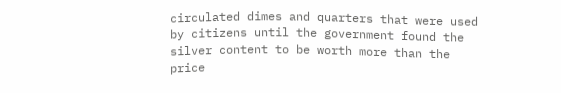circulated dimes and quarters that were used by citizens until the government found the silver content to be worth more than the price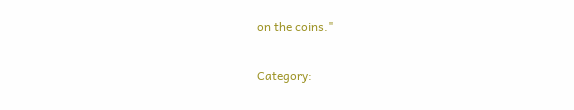on the coins."

Category: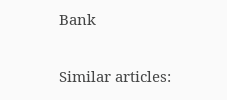Bank

Similar articles: